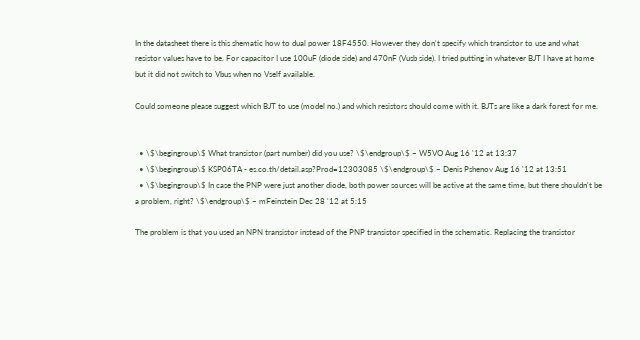In the datasheet there is this shematic how to dual power 18F4550. However they don't specify which transistor to use and what resistor values have to be. For capacitor I use 100uF (diode side) and 470nF (Vusb side). I tried putting in whatever BJT I have at home but it did not switch to Vbus when no Vself available.

Could someone please suggest which BJT to use (model no.) and which resistors should come with it. BJTs are like a dark forest for me.


  • \$\begingroup\$ What transistor (part number) did you use? \$\endgroup\$ – W5VO Aug 16 '12 at 13:37
  • \$\begingroup\$ KSP06TA - es.co.th/detail.asp?Prod=12303085 \$\endgroup\$ – Denis Pshenov Aug 16 '12 at 13:51
  • \$\begingroup\$ In case the PNP were just another diode, both power sources will be active at the same time, but there shouldn't be a problem, right? \$\endgroup\$ – mFeinstein Dec 28 '12 at 5:15

The problem is that you used an NPN transistor instead of the PNP transistor specified in the schematic. Replacing the transistor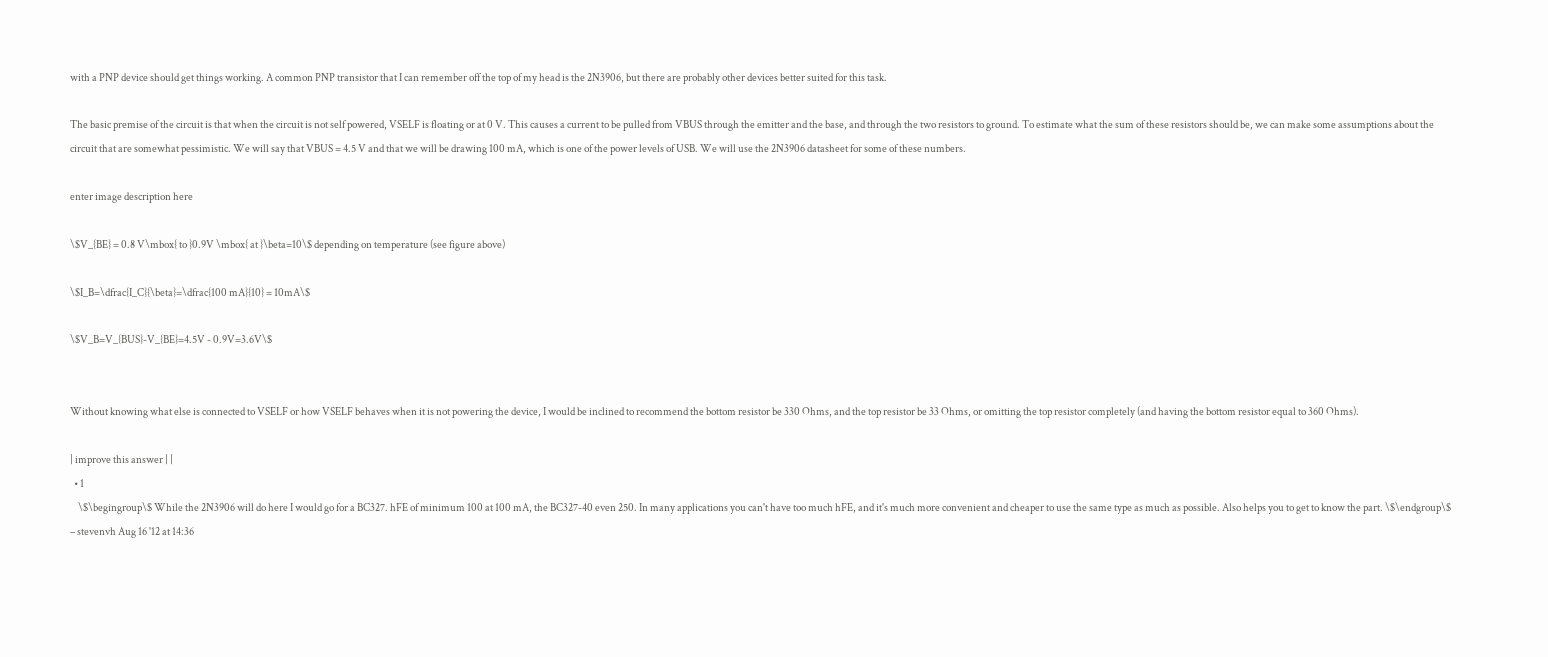with a PNP device should get things working. A common PNP transistor that I can remember off the top of my head is the 2N3906, but there are probably other devices better suited for this task.

The basic premise of the circuit is that when the circuit is not self powered, VSELF is floating or at 0 V. This causes a current to be pulled from VBUS through the emitter and the base, and through the two resistors to ground. To estimate what the sum of these resistors should be, we can make some assumptions about the circuit that are somewhat pessimistic. We will say that VBUS = 4.5 V and that we will be drawing 100 mA, which is one of the power levels of USB. We will use the 2N3906 datasheet for some of these numbers.

enter image description here

\$V_{BE} = 0.8 V\mbox{ to }0.9V \mbox{ at }\beta=10\$ depending on temperature (see figure above)

\$I_B=\dfrac{I_C}{\beta}=\dfrac{100 mA}{10} = 10mA\$

\$V_B=V_{BUS}-V_{BE}=4.5V - 0.9V=3.6V\$


Without knowing what else is connected to VSELF or how VSELF behaves when it is not powering the device, I would be inclined to recommend the bottom resistor be 330 Ohms, and the top resistor be 33 Ohms, or omitting the top resistor completely (and having the bottom resistor equal to 360 Ohms).

| improve this answer | |
  • 1
    \$\begingroup\$ While the 2N3906 will do here I would go for a BC327. hFE of minimum 100 at 100 mA, the BC327-40 even 250. In many applications you can't have too much hFE, and it's much more convenient and cheaper to use the same type as much as possible. Also helps you to get to know the part. \$\endgroup\$ – stevenvh Aug 16 '12 at 14:36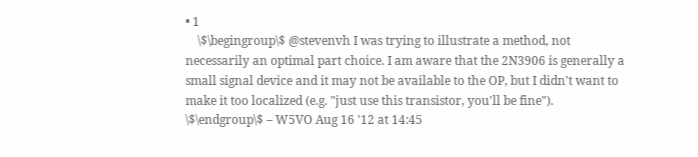• 1
    \$\begingroup\$ @stevenvh I was trying to illustrate a method, not necessarily an optimal part choice. I am aware that the 2N3906 is generally a small signal device and it may not be available to the OP, but I didn't want to make it too localized (e.g. "just use this transistor, you'll be fine"). \$\endgroup\$ – W5VO Aug 16 '12 at 14:45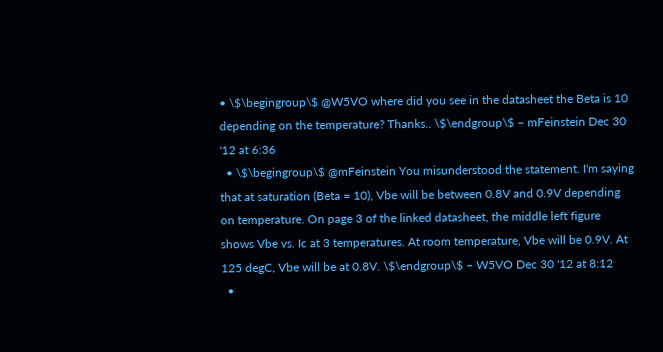• \$\begingroup\$ @W5VO where did you see in the datasheet the Beta is 10 depending on the temperature? Thanks.. \$\endgroup\$ – mFeinstein Dec 30 '12 at 6:36
  • \$\begingroup\$ @mFeinstein You misunderstood the statement. I'm saying that at saturation (Beta = 10), Vbe will be between 0.8V and 0.9V depending on temperature. On page 3 of the linked datasheet, the middle left figure shows Vbe vs. Ic at 3 temperatures. At room temperature, Vbe will be 0.9V. At 125 degC, Vbe will be at 0.8V. \$\endgroup\$ – W5VO Dec 30 '12 at 8:12
  •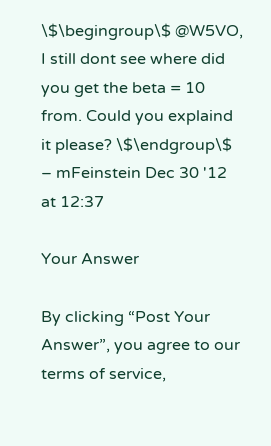\$\begingroup\$ @W5VO, I still dont see where did you get the beta = 10 from. Could you explaind it please? \$\endgroup\$ – mFeinstein Dec 30 '12 at 12:37

Your Answer

By clicking “Post Your Answer”, you agree to our terms of service,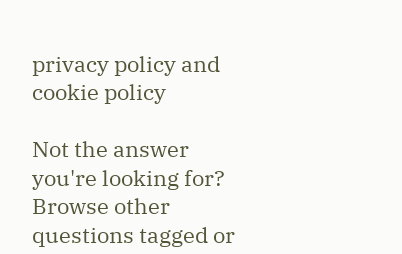privacy policy and cookie policy

Not the answer you're looking for? Browse other questions tagged or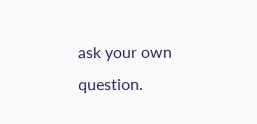ask your own question.